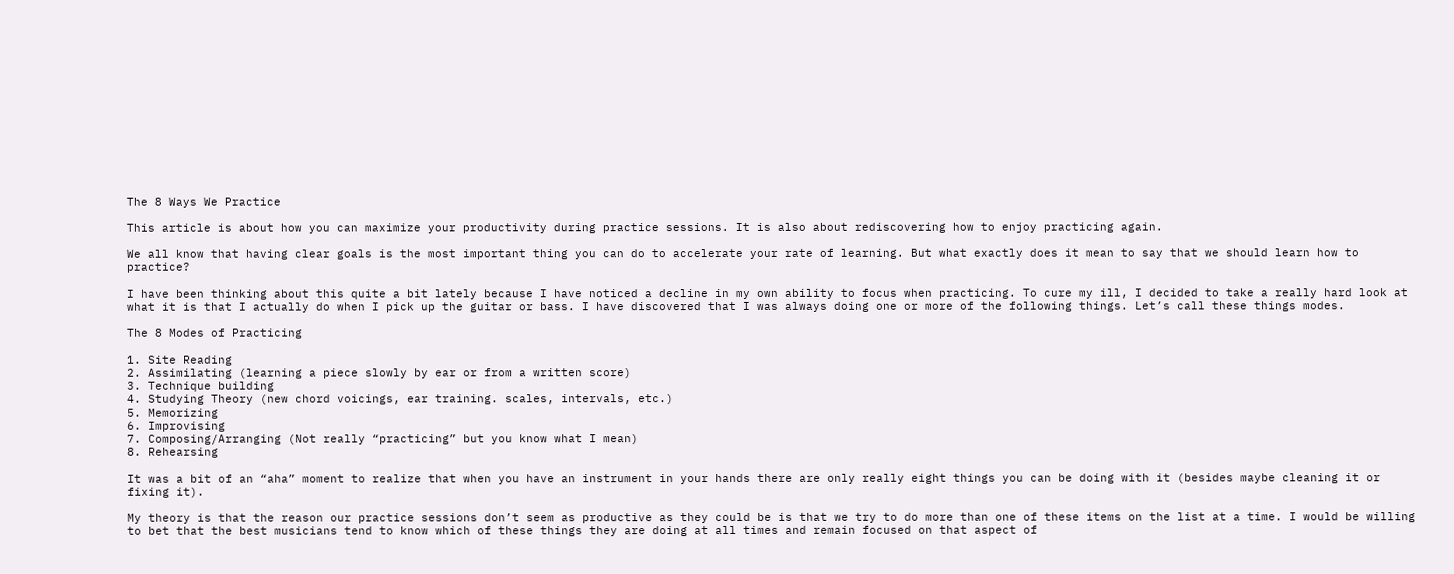The 8 Ways We Practice

This article is about how you can maximize your productivity during practice sessions. It is also about rediscovering how to enjoy practicing again.

We all know that having clear goals is the most important thing you can do to accelerate your rate of learning. But what exactly does it mean to say that we should learn how to practice?

I have been thinking about this quite a bit lately because I have noticed a decline in my own ability to focus when practicing. To cure my ill, I decided to take a really hard look at what it is that I actually do when I pick up the guitar or bass. I have discovered that I was always doing one or more of the following things. Let’s call these things modes.

The 8 Modes of Practicing

1. Site Reading
2. Assimilating (learning a piece slowly by ear or from a written score)
3. Technique building
4. Studying Theory (new chord voicings, ear training. scales, intervals, etc.)
5. Memorizing
6. Improvising
7. Composing/Arranging (Not really “practicing” but you know what I mean)
8. Rehearsing

It was a bit of an “aha” moment to realize that when you have an instrument in your hands there are only really eight things you can be doing with it (besides maybe cleaning it or fixing it).

My theory is that the reason our practice sessions don’t seem as productive as they could be is that we try to do more than one of these items on the list at a time. I would be willing to bet that the best musicians tend to know which of these things they are doing at all times and remain focused on that aspect of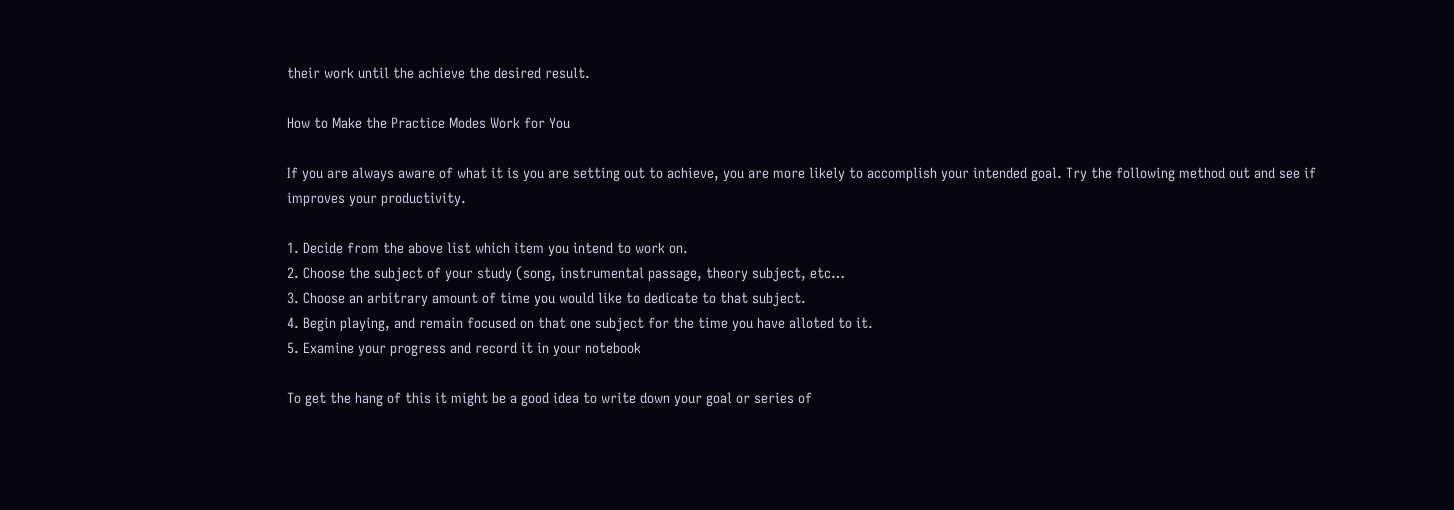their work until the achieve the desired result.

How to Make the Practice Modes Work for You

If you are always aware of what it is you are setting out to achieve, you are more likely to accomplish your intended goal. Try the following method out and see if improves your productivity.

1. Decide from the above list which item you intend to work on.
2. Choose the subject of your study (song, instrumental passage, theory subject, etc…
3. Choose an arbitrary amount of time you would like to dedicate to that subject.
4. Begin playing, and remain focused on that one subject for the time you have alloted to it.
5. Examine your progress and record it in your notebook

To get the hang of this it might be a good idea to write down your goal or series of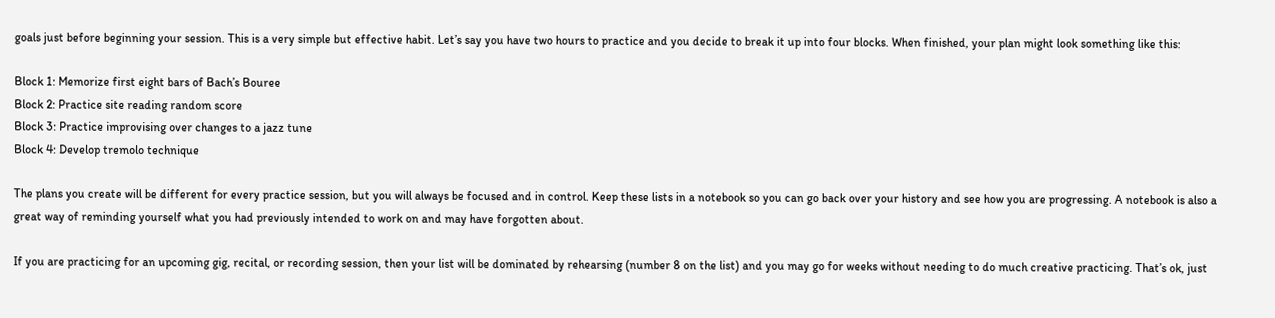goals just before beginning your session. This is a very simple but effective habit. Let’s say you have two hours to practice and you decide to break it up into four blocks. When finished, your plan might look something like this:

Block 1: Memorize first eight bars of Bach’s Bouree
Block 2: Practice site reading random score
Block 3: Practice improvising over changes to a jazz tune
Block 4: Develop tremolo technique

The plans you create will be different for every practice session, but you will always be focused and in control. Keep these lists in a notebook so you can go back over your history and see how you are progressing. A notebook is also a great way of reminding yourself what you had previously intended to work on and may have forgotten about.

If you are practicing for an upcoming gig, recital, or recording session, then your list will be dominated by rehearsing (number 8 on the list) and you may go for weeks without needing to do much creative practicing. That’s ok, just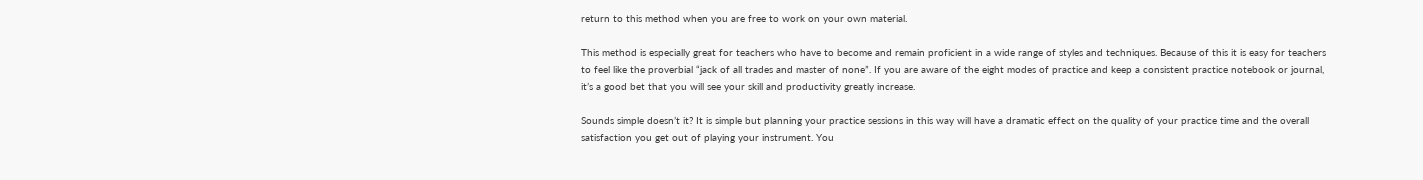return to this method when you are free to work on your own material.

This method is especially great for teachers who have to become and remain proficient in a wide range of styles and techniques. Because of this it is easy for teachers to feel like the proverbial “jack of all trades and master of none”. If you are aware of the eight modes of practice and keep a consistent practice notebook or journal, it’s a good bet that you will see your skill and productivity greatly increase.

Sounds simple doesn’t it? It is simple but planning your practice sessions in this way will have a dramatic effect on the quality of your practice time and the overall satisfaction you get out of playing your instrument. You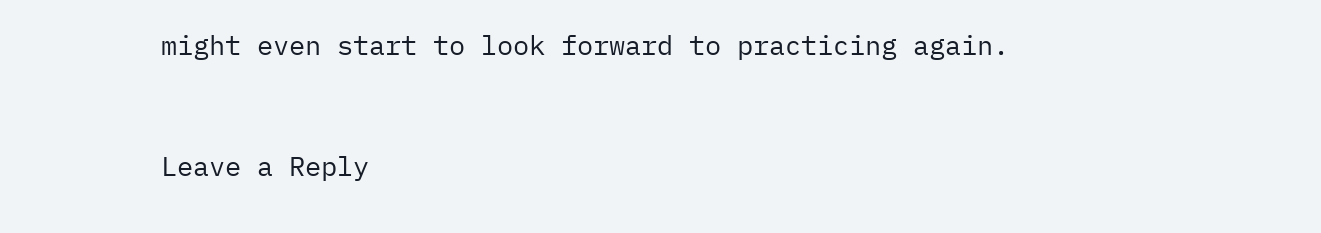might even start to look forward to practicing again.


Leave a Reply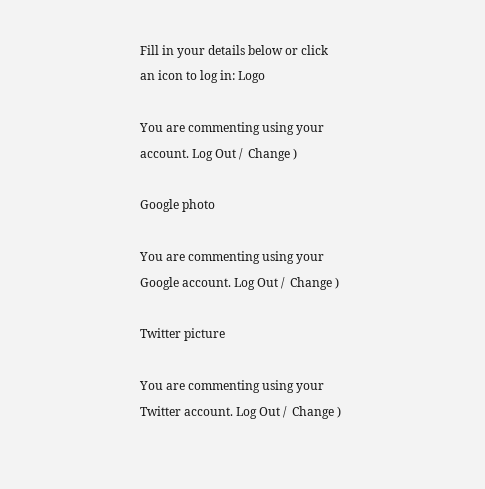Fill in your details below or click an icon to log in: Logo

You are commenting using your account. Log Out /  Change )

Google photo

You are commenting using your Google account. Log Out /  Change )

Twitter picture

You are commenting using your Twitter account. Log Out /  Change )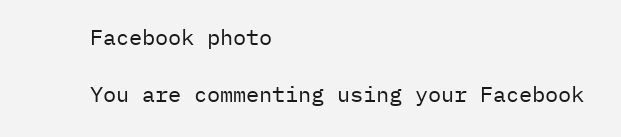Facebook photo

You are commenting using your Facebook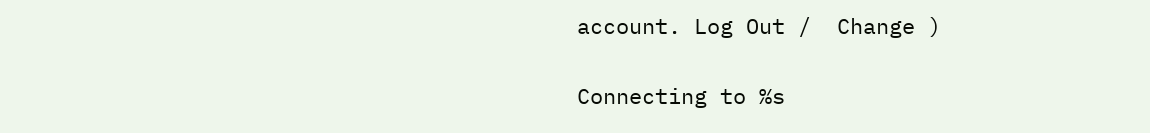account. Log Out /  Change )

Connecting to %s